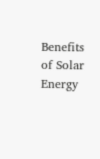Benefits of Solar Energy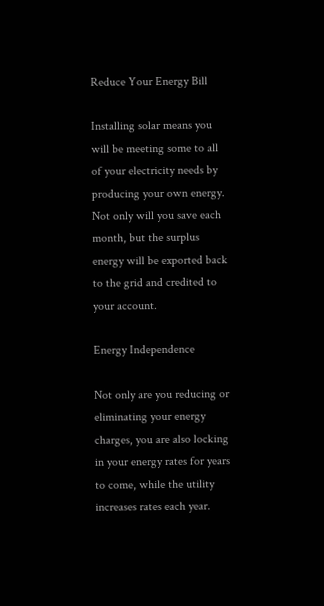Reduce Your Energy Bill

Installing solar means you will be meeting some to all of your electricity needs by producing your own energy. Not only will you save each month, but the surplus energy will be exported back to the grid and credited to your account.

Energy Independence

Not only are you reducing or eliminating your energy charges, you are also locking in your energy rates for years to come, while the utility increases rates each year.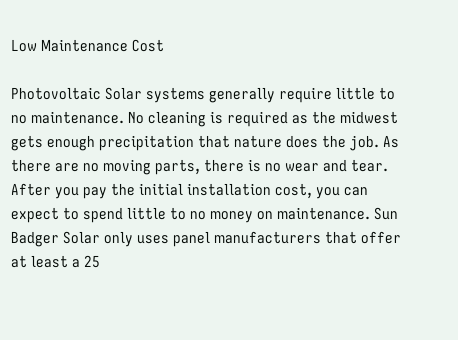Low Maintenance Cost

Photovoltaic Solar systems generally require little to no maintenance. No cleaning is required as the midwest gets enough precipitation that nature does the job. As there are no moving parts, there is no wear and tear. After you pay the initial installation cost, you can expect to spend little to no money on maintenance. Sun Badger Solar only uses panel manufacturers that offer at least a 25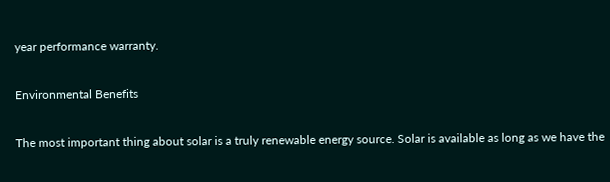year performance warranty.

Environmental Benefits

The most important thing about solar is a truly renewable energy source. Solar is available as long as we have the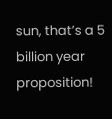sun, that’s a 5 billion year proposition!